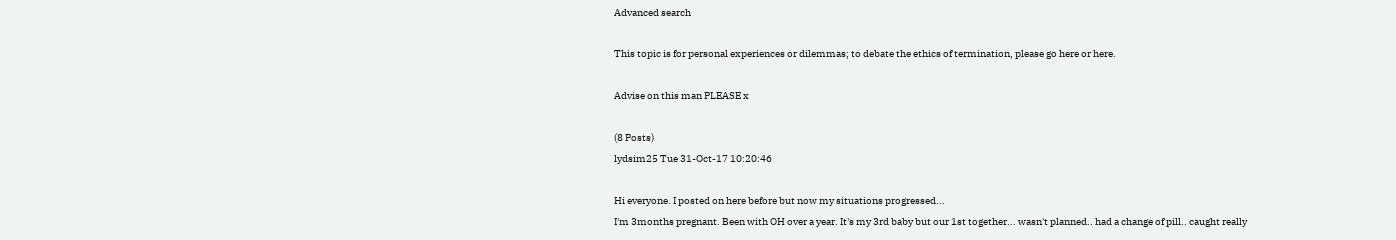Advanced search

This topic is for personal experiences or dilemmas; to debate the ethics of termination, please go here or here.

Advise on this man PLEASE x

(8 Posts)
lydsim25 Tue 31-Oct-17 10:20:46

Hi everyone. I posted on here before but now my situations progressed...
I'm 3months pregnant. Been with OH over a year. It's my 3rd baby but our 1st together... wasn't planned.. had a change of pill.. caught really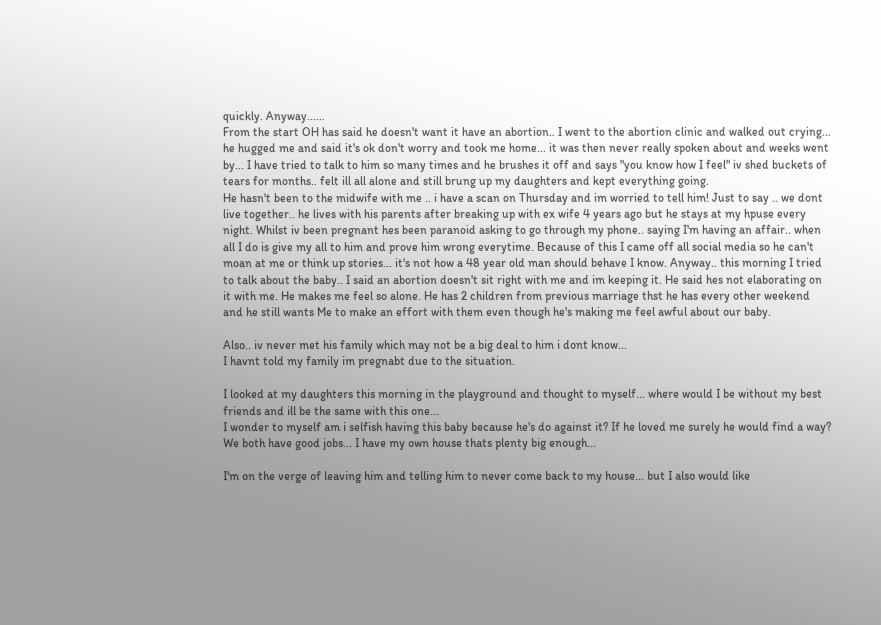quickly. Anyway......
From the start OH has said he doesn't want it have an abortion.. I went to the abortion clinic and walked out crying... he hugged me and said it's ok don't worry and took me home... it was then never really spoken about and weeks went by... I have tried to talk to him so many times and he brushes it off and says "you know how I feel" iv shed buckets of tears for months.. felt ill all alone and still brung up my daughters and kept everything going.
He hasn't been to the midwife with me .. i have a scan on Thursday and im worried to tell him! Just to say .. we dont live together.. he lives with his parents after breaking up with ex wife 4 years ago but he stays at my hpuse every night. Whilst iv been pregnant hes been paranoid asking to go through my phone.. saying I'm having an affair.. when all I do is give my all to him and prove him wrong everytime. Because of this I came off all social media so he can't moan at me or think up stories... it's not how a 48 year old man should behave I know. Anyway.. this morning I tried to talk about the baby.. I said an abortion doesn't sit right with me and im keeping it. He said hes not elaborating on it with me. He makes me feel so alone. He has 2 children from previous marriage thst he has every other weekend and he still wants Me to make an effort with them even though he's making me feel awful about our baby.

Also.. iv never met his family which may not be a big deal to him i dont know...
I havnt told my family im pregnabt due to the situation.

I looked at my daughters this morning in the playground and thought to myself... where would I be without my best friends and ill be the same with this one...
I wonder to myself am i selfish having this baby because he's do against it? If he loved me surely he would find a way? We both have good jobs... I have my own house thats plenty big enough...

I'm on the verge of leaving him and telling him to never come back to my house... but I also would like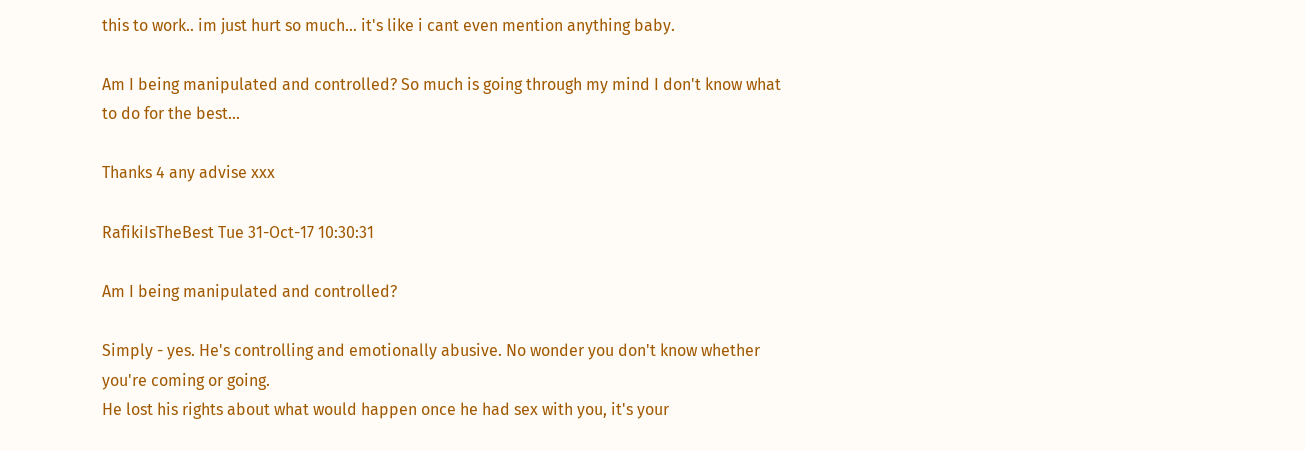this to work.. im just hurt so much... it's like i cant even mention anything baby.

Am I being manipulated and controlled? So much is going through my mind I don't know what to do for the best...

Thanks 4 any advise xxx

RafikiIsTheBest Tue 31-Oct-17 10:30:31

Am I being manipulated and controlled?

Simply - yes. He's controlling and emotionally abusive. No wonder you don't know whether you're coming or going.
He lost his rights about what would happen once he had sex with you, it's your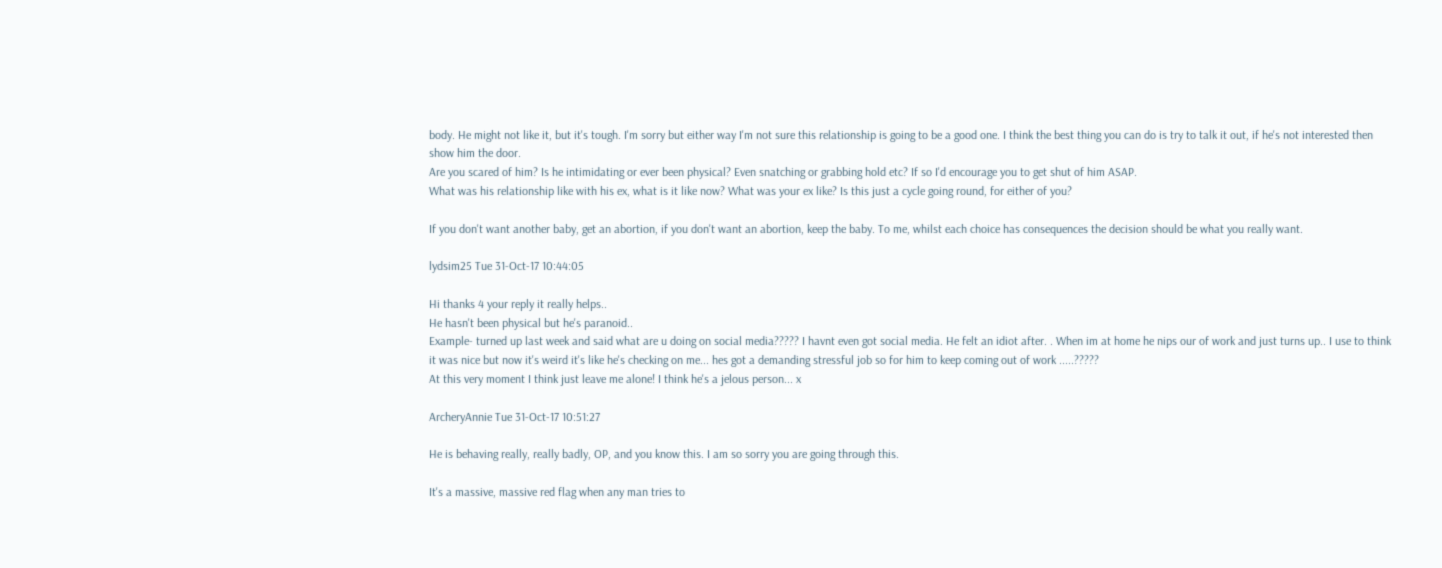body. He might not like it, but it's tough. I'm sorry but either way I'm not sure this relationship is going to be a good one. I think the best thing you can do is try to talk it out, if he's not interested then show him the door.
Are you scared of him? Is he intimidating or ever been physical? Even snatching or grabbing hold etc? If so I'd encourage you to get shut of him ASAP.
What was his relationship like with his ex, what is it like now? What was your ex like? Is this just a cycle going round, for either of you?

If you don't want another baby, get an abortion, if you don't want an abortion, keep the baby. To me, whilst each choice has consequences the decision should be what you really want.

lydsim25 Tue 31-Oct-17 10:44:05

Hi thanks 4 your reply it really helps..
He hasn't been physical but he's paranoid..
Example- turned up last week and said what are u doing on social media????? I havnt even got social media. He felt an idiot after. . When im at home he nips our of work and just turns up.. I use to think it was nice but now it's weird it's like he's checking on me... hes got a demanding stressful job so for him to keep coming out of work .....?????
At this very moment I think just leave me alone! I think he's a jelous person... x

ArcheryAnnie Tue 31-Oct-17 10:51:27

He is behaving really, really badly, OP, and you know this. I am so sorry you are going through this.

It's a massive, massive red flag when any man tries to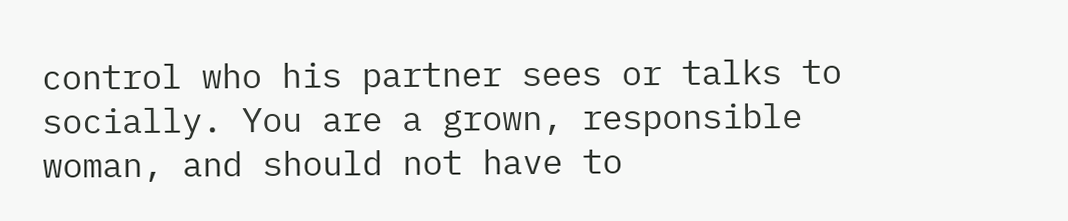control who his partner sees or talks to socially. You are a grown, responsible woman, and should not have to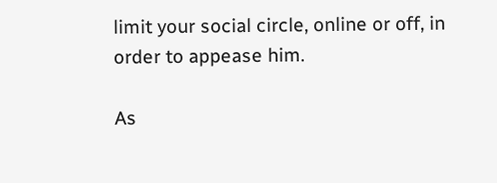limit your social circle, online or off, in order to appease him.

As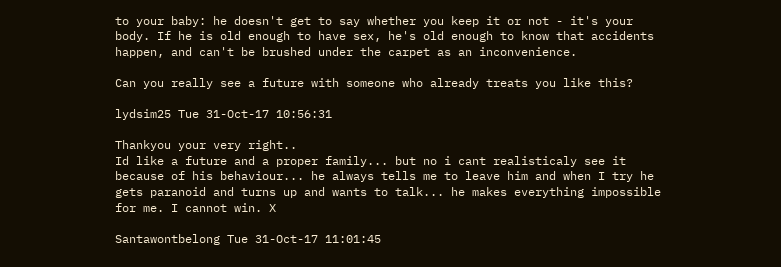to your baby: he doesn't get to say whether you keep it or not - it's your body. If he is old enough to have sex, he's old enough to know that accidents happen, and can't be brushed under the carpet as an inconvenience.

Can you really see a future with someone who already treats you like this?

lydsim25 Tue 31-Oct-17 10:56:31

Thankyou your very right..
Id like a future and a proper family... but no i cant realisticaly see it because of his behaviour... he always tells me to leave him and when I try he gets paranoid and turns up and wants to talk... he makes everything impossible for me. I cannot win. X

Santawontbelong Tue 31-Oct-17 11:01:45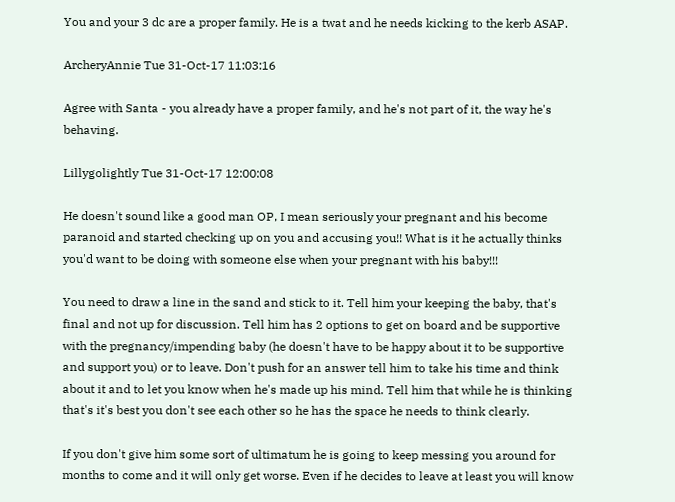You and your 3 dc are a proper family. He is a twat and he needs kicking to the kerb ASAP.

ArcheryAnnie Tue 31-Oct-17 11:03:16

Agree with Santa - you already have a proper family, and he's not part of it, the way he's behaving.

Lillygolightly Tue 31-Oct-17 12:00:08

He doesn't sound like a good man OP, I mean seriously your pregnant and his become paranoid and started checking up on you and accusing you!! What is it he actually thinks you'd want to be doing with someone else when your pregnant with his baby!!!

You need to draw a line in the sand and stick to it. Tell him your keeping the baby, that's final and not up for discussion. Tell him has 2 options to get on board and be supportive with the pregnancy/impending baby (he doesn't have to be happy about it to be supportive and support you) or to leave. Don't push for an answer tell him to take his time and think about it and to let you know when he's made up his mind. Tell him that while he is thinking that's it's best you don't see each other so he has the space he needs to think clearly.

If you don't give him some sort of ultimatum he is going to keep messing you around for months to come and it will only get worse. Even if he decides to leave at least you will know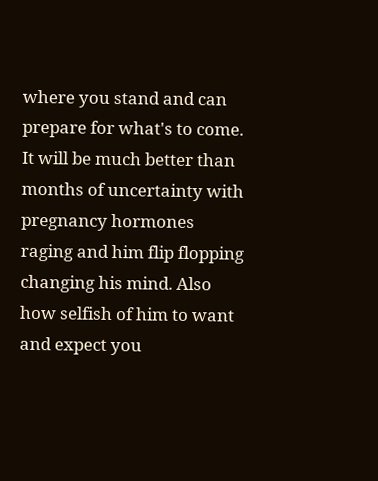where you stand and can prepare for what's to come. It will be much better than months of uncertainty with pregnancy hormones raging and him flip flopping changing his mind. Also how selfish of him to want and expect you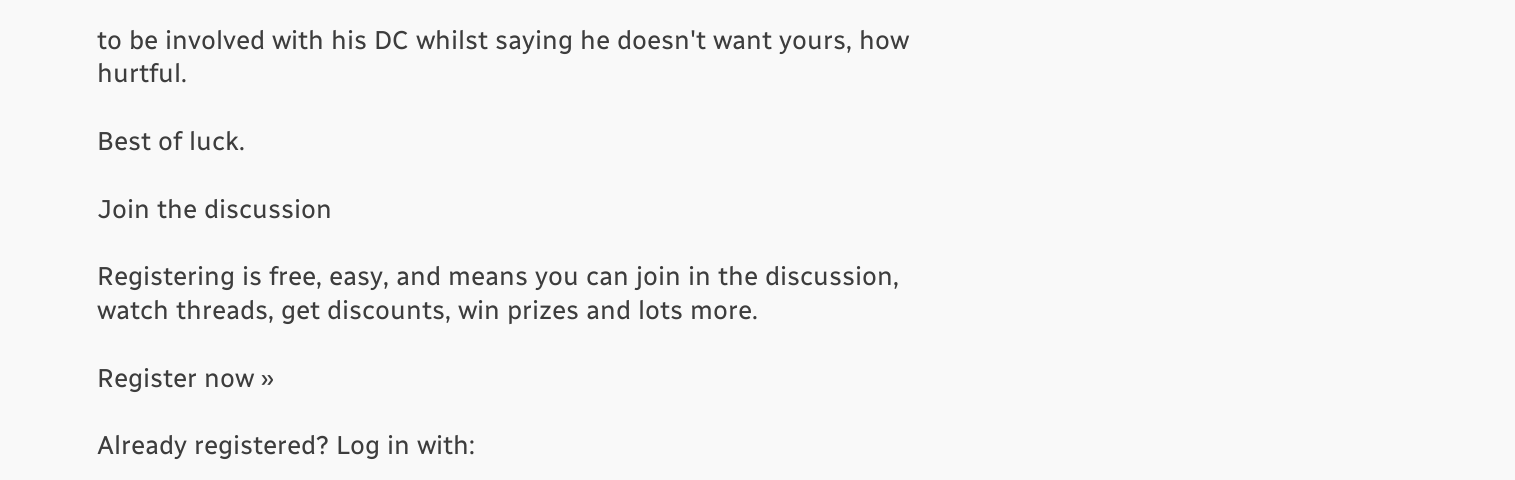to be involved with his DC whilst saying he doesn't want yours, how hurtful.

Best of luck.

Join the discussion

Registering is free, easy, and means you can join in the discussion, watch threads, get discounts, win prizes and lots more.

Register now »

Already registered? Log in with: